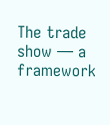The trade show — a framework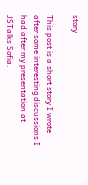story

This post is a short story I wrote after some interesting discussions I had after my presentation at JSTalks Sofia.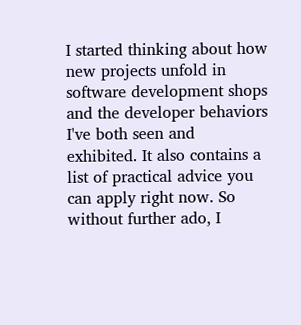I started thinking about how new projects unfold in software development shops and the developer behaviors I've both seen and exhibited. It also contains a list of practical advice you can apply right now. So without further ado, I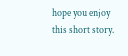hope you enjoy this short story.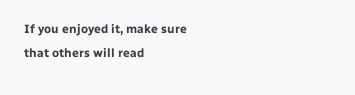If you enjoyed it, make sure that others will read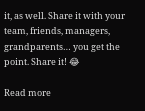it, as well. Share it with your team, friends, managers, grandparents… you get the point. Share it! 😂

Read more